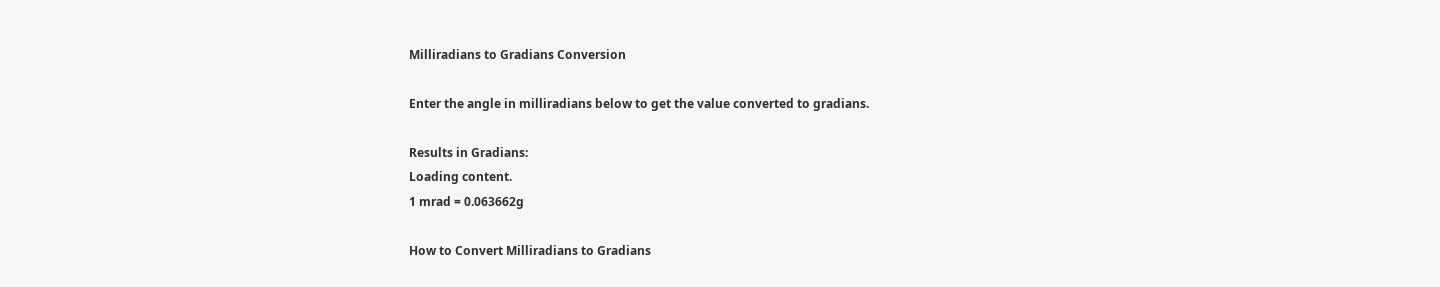Milliradians to Gradians Conversion

Enter the angle in milliradians below to get the value converted to gradians.

Results in Gradians:
Loading content.
1 mrad = 0.063662g

How to Convert Milliradians to Gradians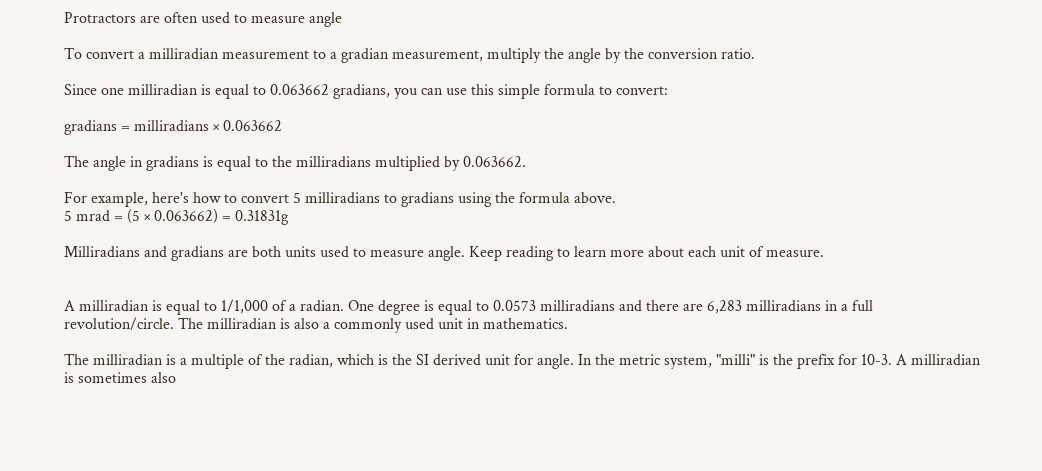Protractors are often used to measure angle

To convert a milliradian measurement to a gradian measurement, multiply the angle by the conversion ratio.

Since one milliradian is equal to 0.063662 gradians, you can use this simple formula to convert:

gradians = milliradians × 0.063662

The angle in gradians is equal to the milliradians multiplied by 0.063662.

For example, here's how to convert 5 milliradians to gradians using the formula above.
5 mrad = (5 × 0.063662) = 0.31831g

Milliradians and gradians are both units used to measure angle. Keep reading to learn more about each unit of measure.


A milliradian is equal to 1/1,000 of a radian. One degree is equal to 0.0573 milliradians and there are 6,283 milliradians in a full revolution/circle. The milliradian is also a commonly used unit in mathematics.

The milliradian is a multiple of the radian, which is the SI derived unit for angle. In the metric system, "milli" is the prefix for 10-3. A milliradian is sometimes also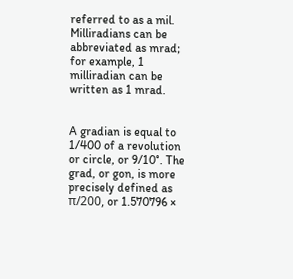referred to as a mil. Milliradians can be abbreviated as mrad; for example, 1 milliradian can be written as 1 mrad.


A gradian is equal to 1/400 of a revolution or circle, or 9/10°. The grad, or gon, is more precisely defined as π/200, or 1.570796 ×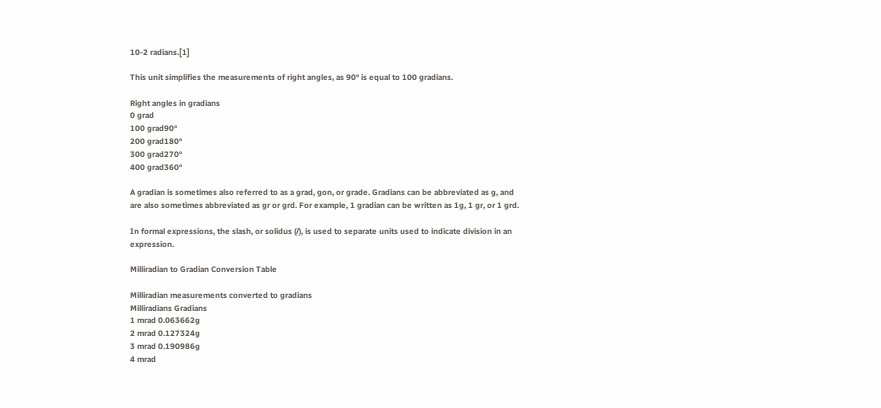10-2 radians.[1]

This unit simplifies the measurements of right angles, as 90° is equal to 100 gradians.

Right angles in gradians
0 grad
100 grad90°
200 grad180°
300 grad270°
400 grad360°

A gradian is sometimes also referred to as a grad, gon, or grade. Gradians can be abbreviated as g, and are also sometimes abbreviated as gr or grd. For example, 1 gradian can be written as 1g, 1 gr, or 1 grd.

In formal expressions, the slash, or solidus (/), is used to separate units used to indicate division in an expression.

Milliradian to Gradian Conversion Table

Milliradian measurements converted to gradians
Milliradians Gradians
1 mrad 0.063662g
2 mrad 0.127324g
3 mrad 0.190986g
4 mrad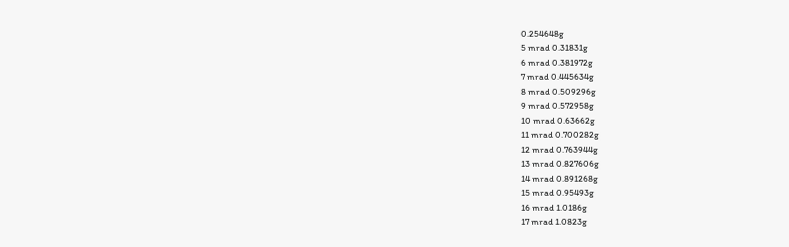0.254648g
5 mrad 0.31831g
6 mrad 0.381972g
7 mrad 0.445634g
8 mrad 0.509296g
9 mrad 0.572958g
10 mrad 0.63662g
11 mrad 0.700282g
12 mrad 0.763944g
13 mrad 0.827606g
14 mrad 0.891268g
15 mrad 0.95493g
16 mrad 1.0186g
17 mrad 1.0823g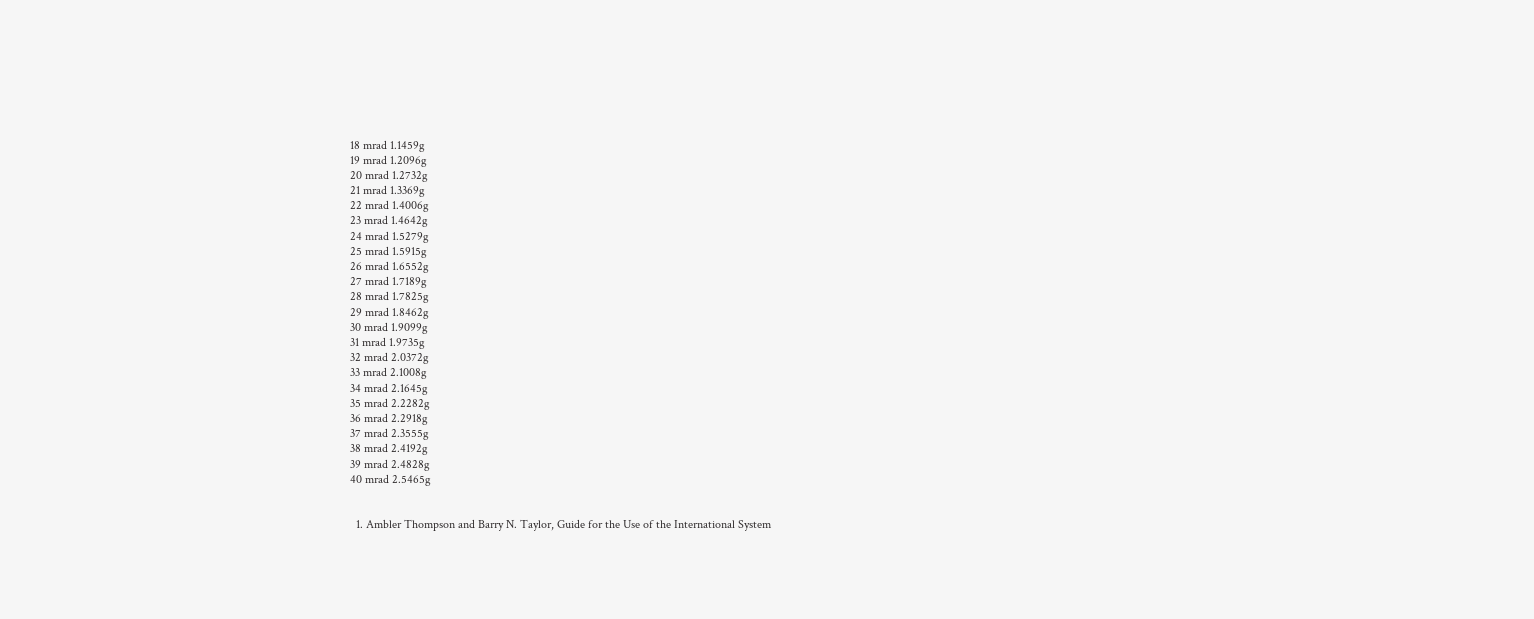18 mrad 1.1459g
19 mrad 1.2096g
20 mrad 1.2732g
21 mrad 1.3369g
22 mrad 1.4006g
23 mrad 1.4642g
24 mrad 1.5279g
25 mrad 1.5915g
26 mrad 1.6552g
27 mrad 1.7189g
28 mrad 1.7825g
29 mrad 1.8462g
30 mrad 1.9099g
31 mrad 1.9735g
32 mrad 2.0372g
33 mrad 2.1008g
34 mrad 2.1645g
35 mrad 2.2282g
36 mrad 2.2918g
37 mrad 2.3555g
38 mrad 2.4192g
39 mrad 2.4828g
40 mrad 2.5465g


  1. Ambler Thompson and Barry N. Taylor, Guide for the Use of the International System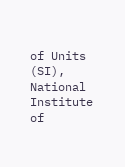of Units (SI), National Institute of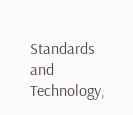Standards and Technology,